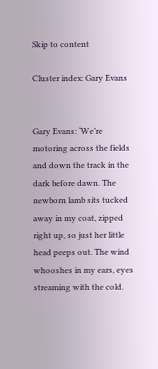Skip to content

Cluster index: Gary Evans


Gary Evans: ‘We’re motoring across the fields and down the track in the dark before dawn. The newborn lamb sits tucked away in my coat, zipped right up, so just her little head peeps out. The wind whooshes in my ears, eyes streaming with the cold.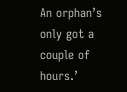An orphan’s only got a couple of hours.’